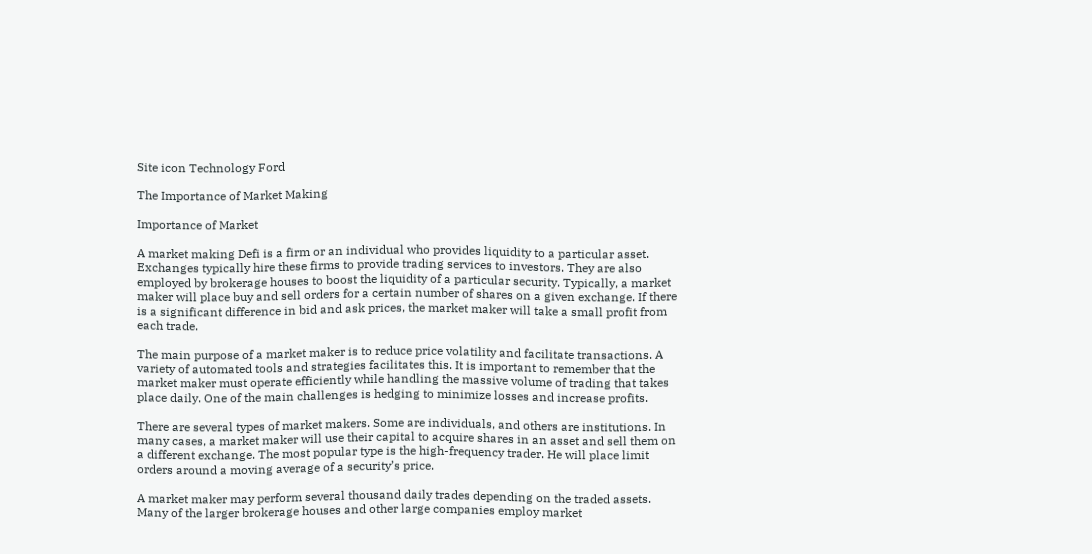Site icon Technology Ford

The Importance of Market Making

Importance of Market

A market making Defi is a firm or an individual who provides liquidity to a particular asset. Exchanges typically hire these firms to provide trading services to investors. They are also employed by brokerage houses to boost the liquidity of a particular security. Typically, a market maker will place buy and sell orders for a certain number of shares on a given exchange. If there is a significant difference in bid and ask prices, the market maker will take a small profit from each trade.

The main purpose of a market maker is to reduce price volatility and facilitate transactions. A variety of automated tools and strategies facilitates this. It is important to remember that the market maker must operate efficiently while handling the massive volume of trading that takes place daily. One of the main challenges is hedging to minimize losses and increase profits.

There are several types of market makers. Some are individuals, and others are institutions. In many cases, a market maker will use their capital to acquire shares in an asset and sell them on a different exchange. The most popular type is the high-frequency trader. He will place limit orders around a moving average of a security’s price.

A market maker may perform several thousand daily trades depending on the traded assets. Many of the larger brokerage houses and other large companies employ market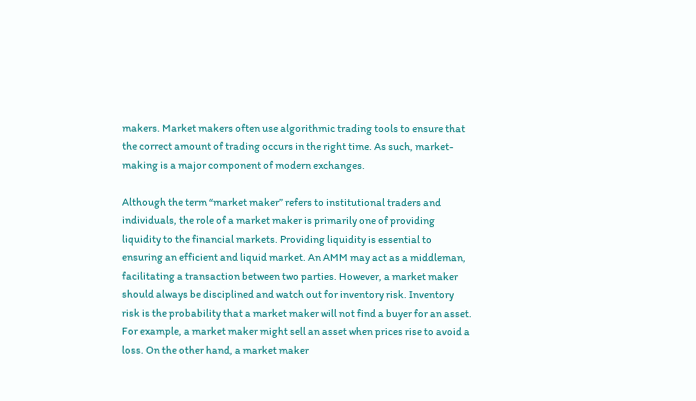makers. Market makers often use algorithmic trading tools to ensure that the correct amount of trading occurs in the right time. As such, market-making is a major component of modern exchanges.

Although the term “market maker” refers to institutional traders and individuals, the role of a market maker is primarily one of providing liquidity to the financial markets. Providing liquidity is essential to ensuring an efficient and liquid market. An AMM may act as a middleman, facilitating a transaction between two parties. However, a market maker should always be disciplined and watch out for inventory risk. Inventory risk is the probability that a market maker will not find a buyer for an asset. For example, a market maker might sell an asset when prices rise to avoid a loss. On the other hand, a market maker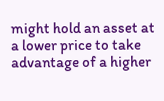might hold an asset at a lower price to take advantage of a higher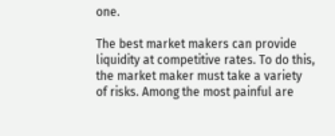one.

The best market makers can provide liquidity at competitive rates. To do this, the market maker must take a variety of risks. Among the most painful are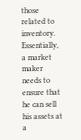those related to inventory. Essentially, a market maker needs to ensure that he can sell his assets at a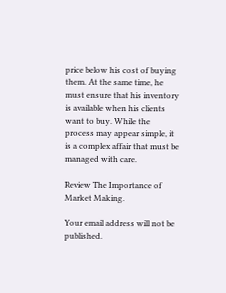price below his cost of buying them. At the same time, he must ensure that his inventory is available when his clients want to buy. While the process may appear simple, it is a complex affair that must be managed with care.

Review The Importance of Market Making.

Your email address will not be published.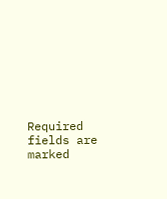Required fields are marked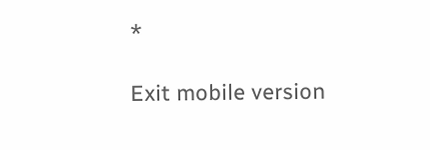*

Exit mobile version